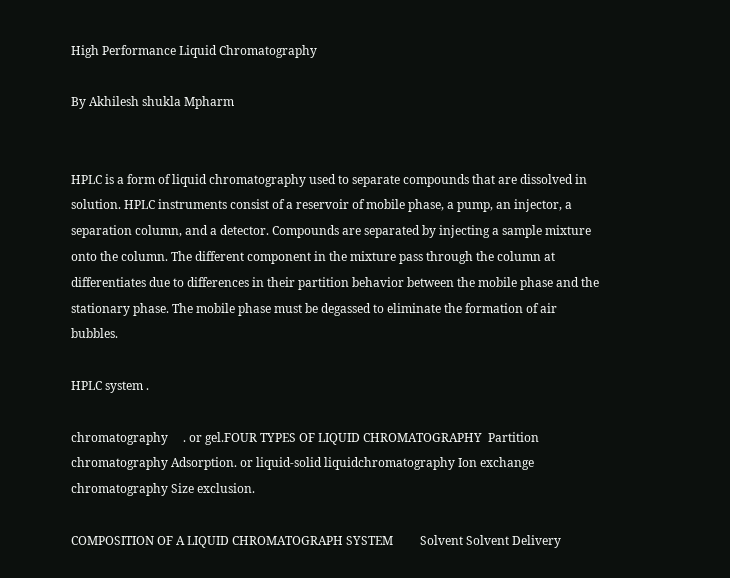High Performance Liquid Chromatography

By Akhilesh shukla Mpharm


HPLC is a form of liquid chromatography used to separate compounds that are dissolved in solution. HPLC instruments consist of a reservoir of mobile phase, a pump, an injector, a separation column, and a detector. Compounds are separated by injecting a sample mixture onto the column. The different component in the mixture pass through the column at differentiates due to differences in their partition behavior between the mobile phase and the stationary phase. The mobile phase must be degassed to eliminate the formation of air bubbles.

HPLC system .

chromatography     . or gel.FOUR TYPES OF LIQUID CHROMATOGRAPHY  Partition chromatography Adsorption. or liquid-solid liquidchromatography Ion exchange chromatography Size exclusion.

COMPOSITION OF A LIQUID CHROMATOGRAPH SYSTEM         Solvent Solvent Delivery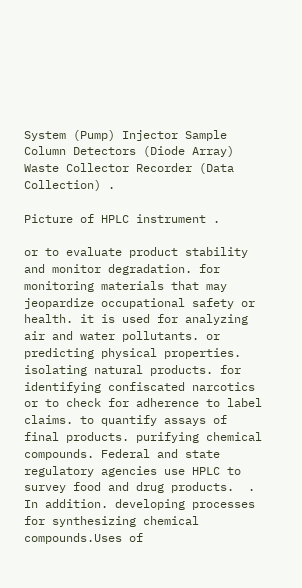System (Pump) Injector Sample Column Detectors (Diode Array) Waste Collector Recorder (Data Collection) .

Picture of HPLC instrument .

or to evaluate product stability and monitor degradation. for monitoring materials that may jeopardize occupational safety or health. it is used for analyzing air and water pollutants. or predicting physical properties. isolating natural products. for identifying confiscated narcotics or to check for adherence to label claims. to quantify assays of final products. purifying chemical compounds. Federal and state regulatory agencies use HPLC to survey food and drug products.  . In addition. developing processes for synthesizing chemical compounds.Uses of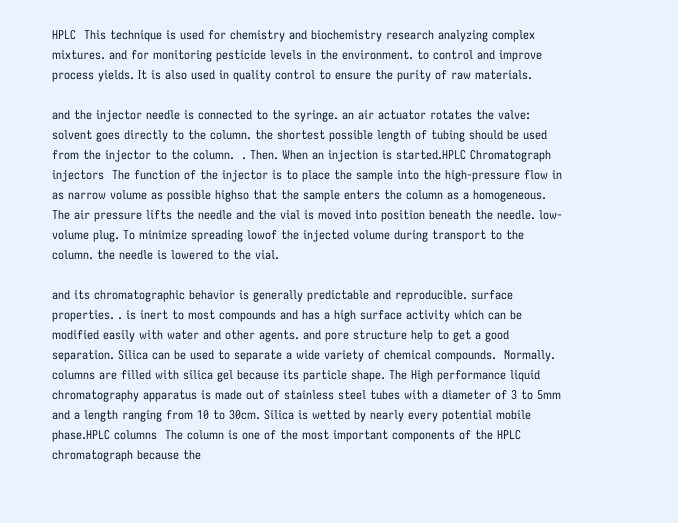HPLC  This technique is used for chemistry and biochemistry research analyzing complex mixtures. and for monitoring pesticide levels in the environment. to control and improve process yields. It is also used in quality control to ensure the purity of raw materials.

and the injector needle is connected to the syringe. an air actuator rotates the valve: solvent goes directly to the column. the shortest possible length of tubing should be used from the injector to the column.  . Then. When an injection is started.HPLC Chromatograph injectors  The function of the injector is to place the sample into the high-pressure flow in as narrow volume as possible highso that the sample enters the column as a homogeneous. The air pressure lifts the needle and the vial is moved into position beneath the needle. low-volume plug. To minimize spreading lowof the injected volume during transport to the column. the needle is lowered to the vial.

and its chromatographic behavior is generally predictable and reproducible. surface properties. . is inert to most compounds and has a high surface activity which can be modified easily with water and other agents. and pore structure help to get a good separation. Silica can be used to separate a wide variety of chemical compounds.  Normally. columns are filled with silica gel because its particle shape. The High performance liquid chromatography apparatus is made out of stainless steel tubes with a diameter of 3 to 5mm and a length ranging from 10 to 30cm. Silica is wetted by nearly every potential mobile phase.HPLC columns  The column is one of the most important components of the HPLC chromatograph because the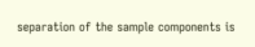separation of the sample components is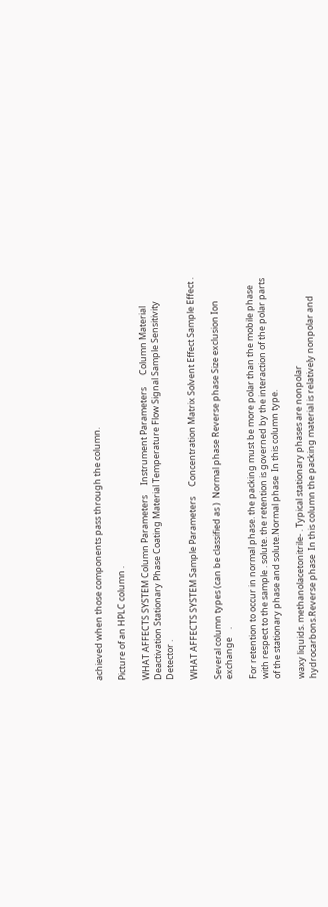achieved when those components pass through the column.

Picture of an HPLC column .

WHAT AFFECTS SYSTEM Column Parameters     Instrument Parameters      Column Material Deactivation Stationary Phase Coating Material Temperature Flow Signal Sample Sensitivity Detector .

WHAT AFFECTS SYSTEM Sample Parameters     Concentration Matrix Solvent Effect Sample Effect .

Several column types (can be classified as )  Normal phase Reverse phase Size exclusion Ion exchange    .

For retention to occur in normal phase. the packing must be more polar than the mobile phase with respect to the sample . solute. the retention is governed by the interaction of the polar parts of the stationary phase and solute.Normal phase  In this column type.

waxy liquids. methanolacetonitrile- . Typical stationary phases are nonpolar hydrocarbons.Reverse phase  In this column the packing material is relatively nonpolar and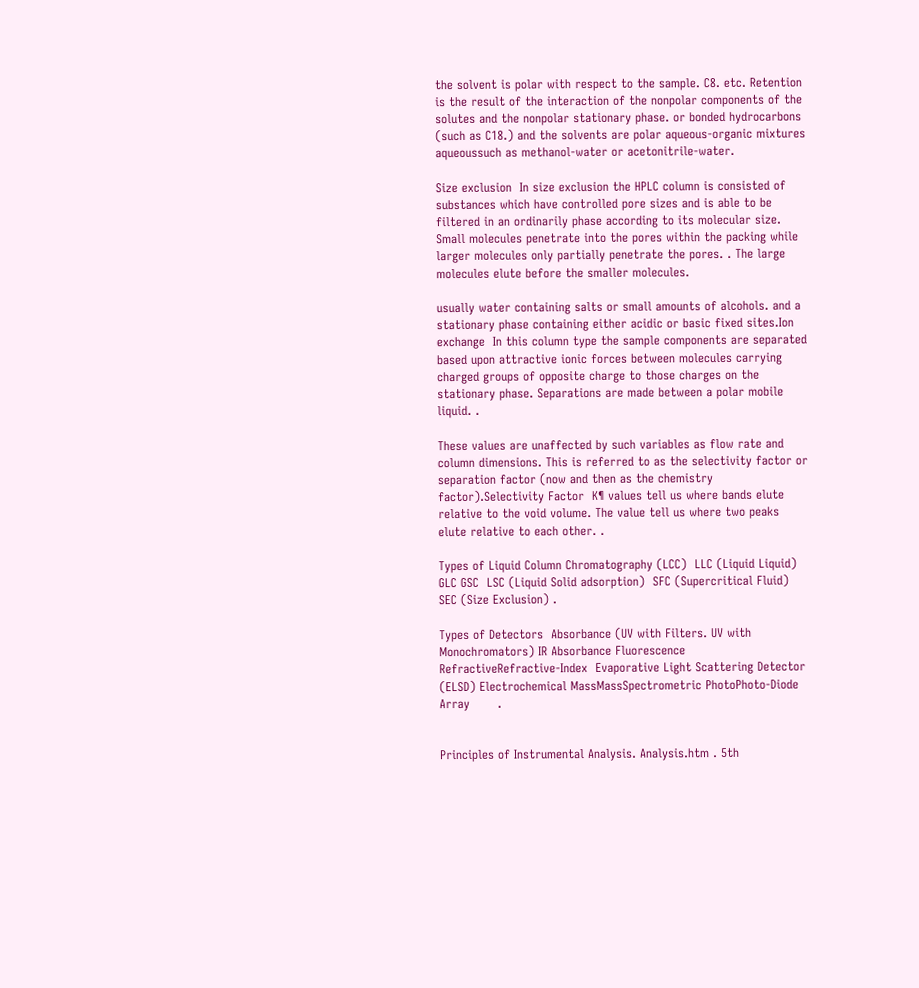the solvent is polar with respect to the sample. C8. etc. Retention is the result of the interaction of the nonpolar components of the solutes and the nonpolar stationary phase. or bonded hydrocarbons (such as C18.) and the solvents are polar aqueous-organic mixtures aqueoussuch as methanol-water or acetonitrile-water.

Size exclusion  In size exclusion the HPLC column is consisted of substances which have controlled pore sizes and is able to be filtered in an ordinarily phase according to its molecular size. Small molecules penetrate into the pores within the packing while larger molecules only partially penetrate the pores. . The large molecules elute before the smaller molecules.

usually water containing salts or small amounts of alcohols. and a stationary phase containing either acidic or basic fixed sites.Ion exchange  In this column type the sample components are separated based upon attractive ionic forces between molecules carrying charged groups of opposite charge to those charges on the stationary phase. Separations are made between a polar mobile liquid. .

These values are unaffected by such variables as flow rate and column dimensions. This is referred to as the selectivity factor or separation factor (now and then as the chemistry factor).Selectivity Factor  K¶ values tell us where bands elute relative to the void volume. The value tell us where two peaks elute relative to each other. .

Types of Liquid Column Chromatography (LCC)  LLC (Liquid Liquid)  GLC GSC  LSC (Liquid Solid adsorption)  SFC (Supercritical Fluid)  SEC (Size Exclusion) .

Types of Detectors  Absorbance (UV with Filters. UV with Monochromators) IR Absorbance Fluorescence RefractiveRefractive-Index  Evaporative Light Scattering Detector (ELSD) Electrochemical MassMassSpectrometric PhotoPhoto-Diode Array       .


Principles of Instrumental Analysis. Analysis.htm . 5th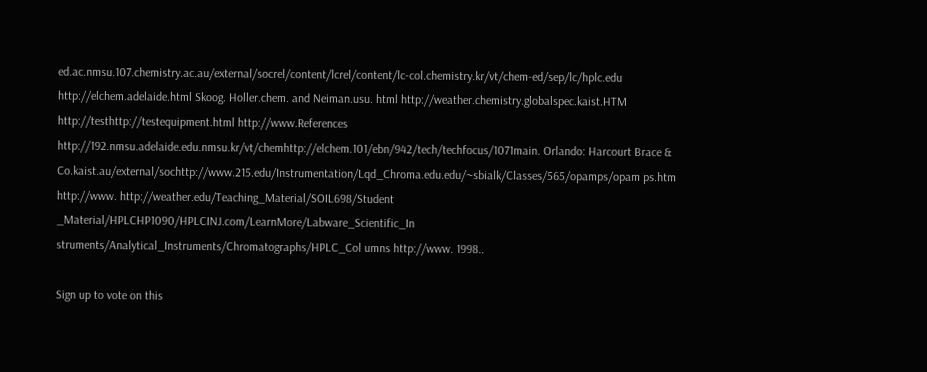ed.ac.nmsu.107.chemistry.ac.au/external/socrel/content/lcrel/content/lc-col.chemistry.kr/vt/chem-ed/sep/lc/hplc.edu http://elchem.adelaide.html Skoog. Holler.chem. and Neiman.usu. html http://weather.chemistry.globalspec.kaist.HTM http://testhttp://testequipment.html http://www.References          http://192.nmsu.adelaide.edu.nmsu.kr/vt/chemhttp://elchem.101/ebn/942/tech/techfocus/1071main. Orlando: Harcourt Brace & Co.kaist.au/external/sochttp://www.215.edu/Instrumentation/Lqd_Chroma.edu.edu/~sbialk/Classes/565/opamps/opam ps.htm http://www. http://weather.edu/Teaching_Material/SOIL698/Student _Material/HPLCHP1090/HPLCINJ.com/LearnMore/Labware_Scientific_In struments/Analytical_Instruments/Chromatographs/HPLC_Col umns http://www. 1998..

Sign up to vote on this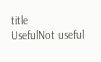title
UsefulNot useful